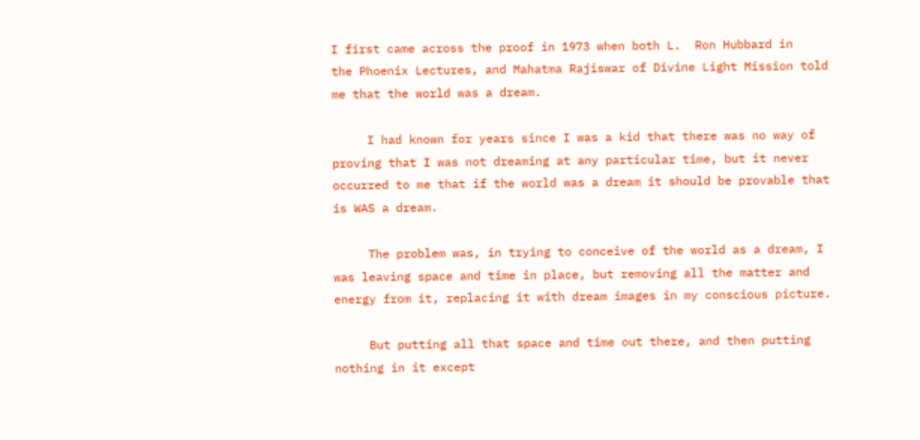I first came across the proof in 1973 when both L.  Ron Hubbard in
the Phoenix Lectures, and Mahatma Rajiswar of Divine Light Mission told
me that the world was a dream.

     I had known for years since I was a kid that there was no way of
proving that I was not dreaming at any particular time, but it never
occurred to me that if the world was a dream it should be provable that
is WAS a dream.

     The problem was, in trying to conceive of the world as a dream, I
was leaving space and time in place, but removing all the matter and
energy from it, replacing it with dream images in my conscious picture.

     But putting all that space and time out there, and then putting
nothing in it except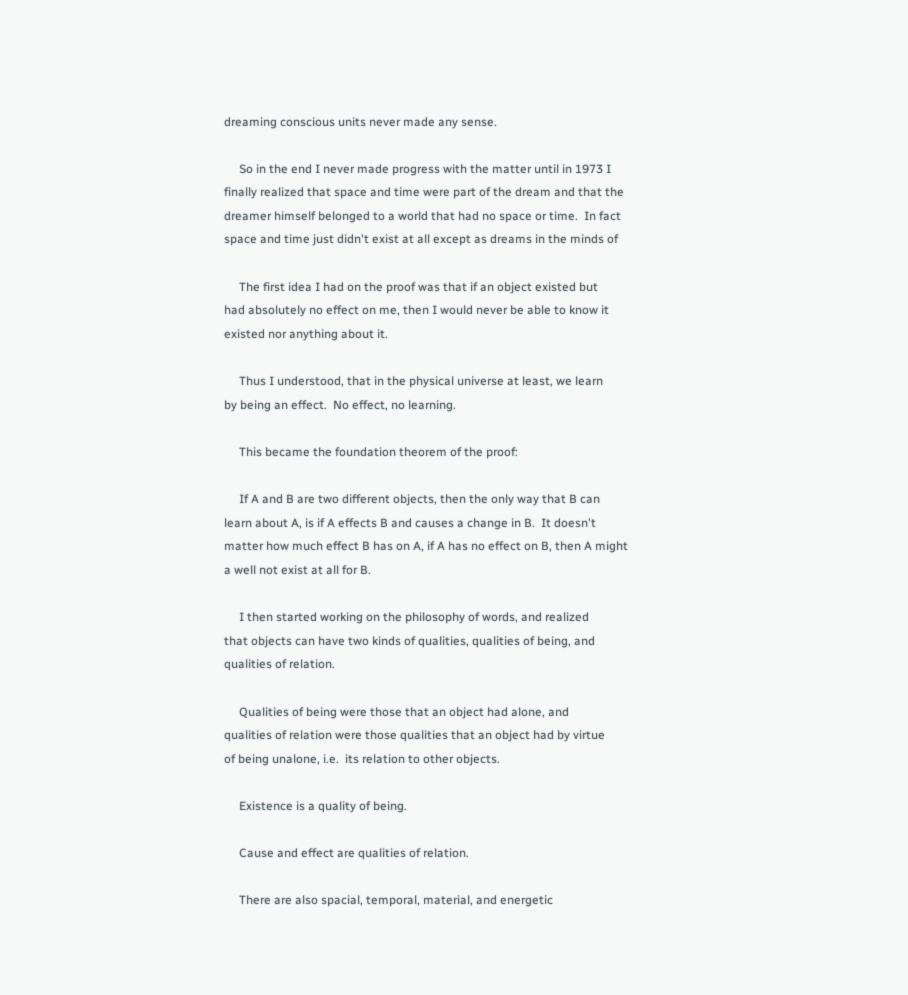dreaming conscious units never made any sense.

     So in the end I never made progress with the matter until in 1973 I
finally realized that space and time were part of the dream and that the
dreamer himself belonged to a world that had no space or time.  In fact
space and time just didn't exist at all except as dreams in the minds of

     The first idea I had on the proof was that if an object existed but
had absolutely no effect on me, then I would never be able to know it
existed nor anything about it.

     Thus I understood, that in the physical universe at least, we learn
by being an effect.  No effect, no learning.

     This became the foundation theorem of the proof:

     If A and B are two different objects, then the only way that B can
learn about A, is if A effects B and causes a change in B.  It doesn't
matter how much effect B has on A, if A has no effect on B, then A might
a well not exist at all for B.

     I then started working on the philosophy of words, and realized
that objects can have two kinds of qualities, qualities of being, and
qualities of relation.

     Qualities of being were those that an object had alone, and
qualities of relation were those qualities that an object had by virtue
of being unalone, i.e.  its relation to other objects.

     Existence is a quality of being.

     Cause and effect are qualities of relation.

     There are also spacial, temporal, material, and energetic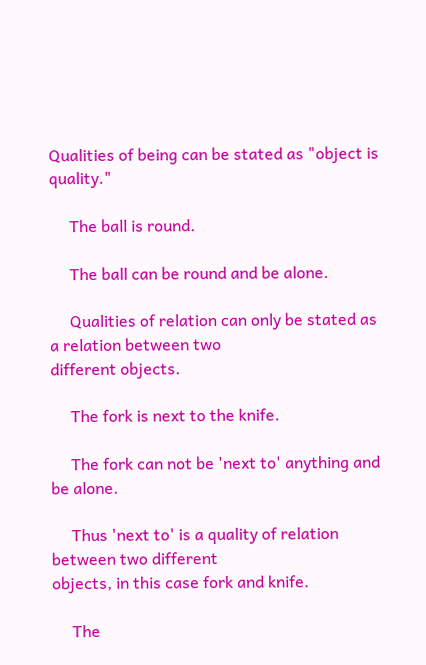Qualities of being can be stated as "object is quality."

     The ball is round.

     The ball can be round and be alone.

     Qualities of relation can only be stated as a relation between two
different objects.

     The fork is next to the knife.

     The fork can not be 'next to' anything and be alone.

     Thus 'next to' is a quality of relation between two different
objects, in this case fork and knife.

     The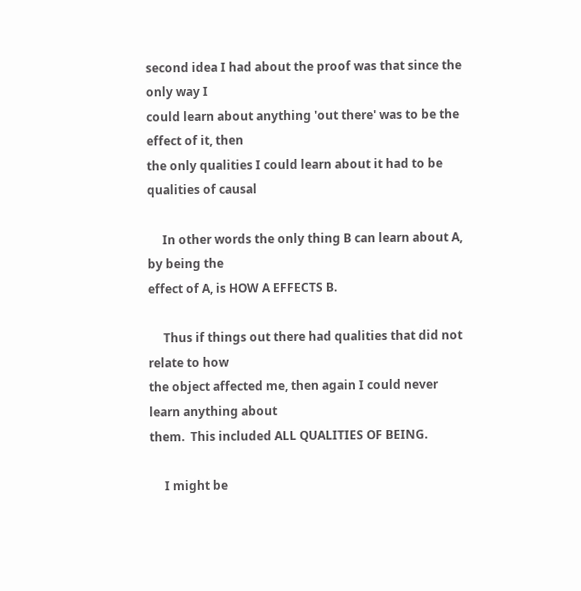second idea I had about the proof was that since the only way I
could learn about anything 'out there' was to be the effect of it, then
the only qualities I could learn about it had to be qualities of causal

     In other words the only thing B can learn about A, by being the
effect of A, is HOW A EFFECTS B.

     Thus if things out there had qualities that did not relate to how
the object affected me, then again I could never learn anything about
them.  This included ALL QUALITIES OF BEING.

     I might be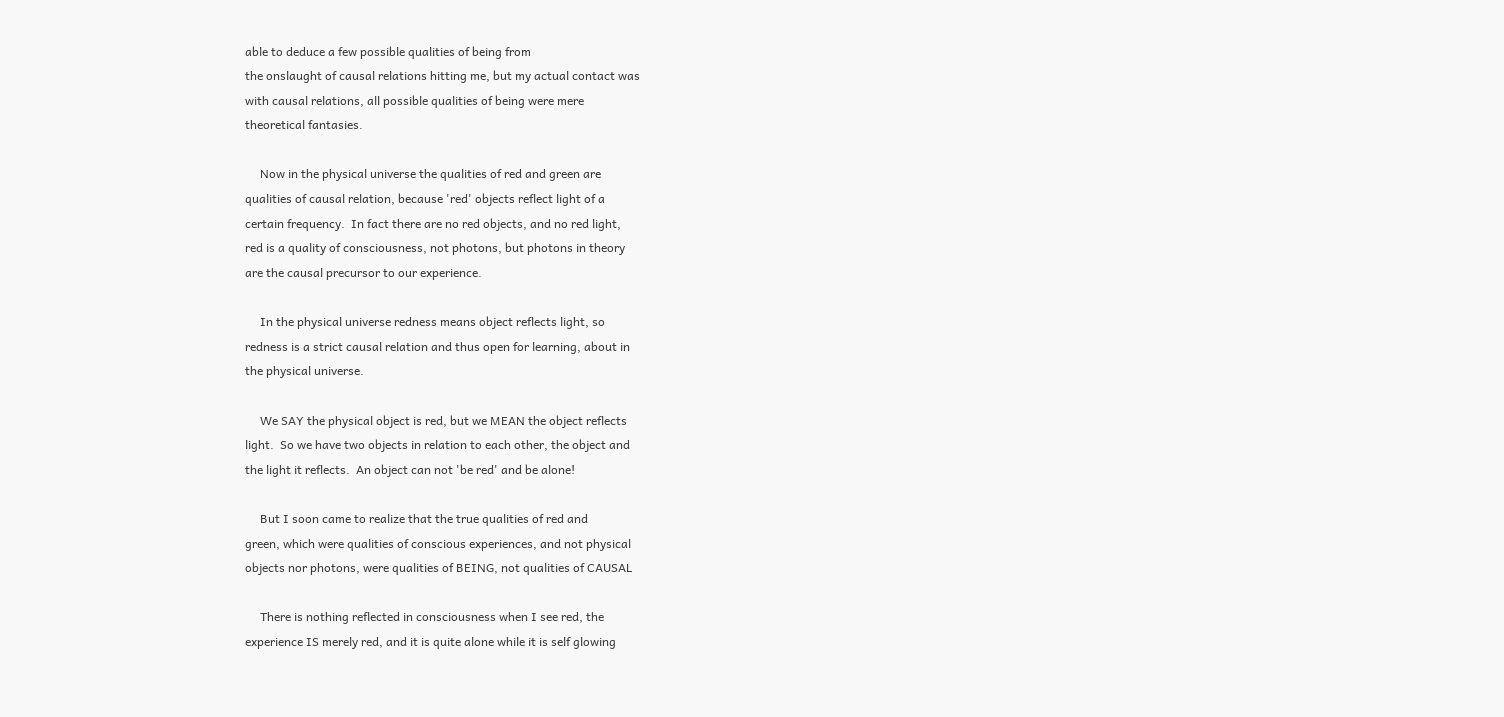able to deduce a few possible qualities of being from
the onslaught of causal relations hitting me, but my actual contact was
with causal relations, all possible qualities of being were mere
theoretical fantasies.

     Now in the physical universe the qualities of red and green are
qualities of causal relation, because 'red' objects reflect light of a
certain frequency.  In fact there are no red objects, and no red light,
red is a quality of consciousness, not photons, but photons in theory
are the causal precursor to our experience.

     In the physical universe redness means object reflects light, so
redness is a strict causal relation and thus open for learning, about in
the physical universe.

     We SAY the physical object is red, but we MEAN the object reflects
light.  So we have two objects in relation to each other, the object and
the light it reflects.  An object can not 'be red' and be alone!

     But I soon came to realize that the true qualities of red and
green, which were qualities of conscious experiences, and not physical
objects nor photons, were qualities of BEING, not qualities of CAUSAL

     There is nothing reflected in consciousness when I see red, the
experience IS merely red, and it is quite alone while it is self glowing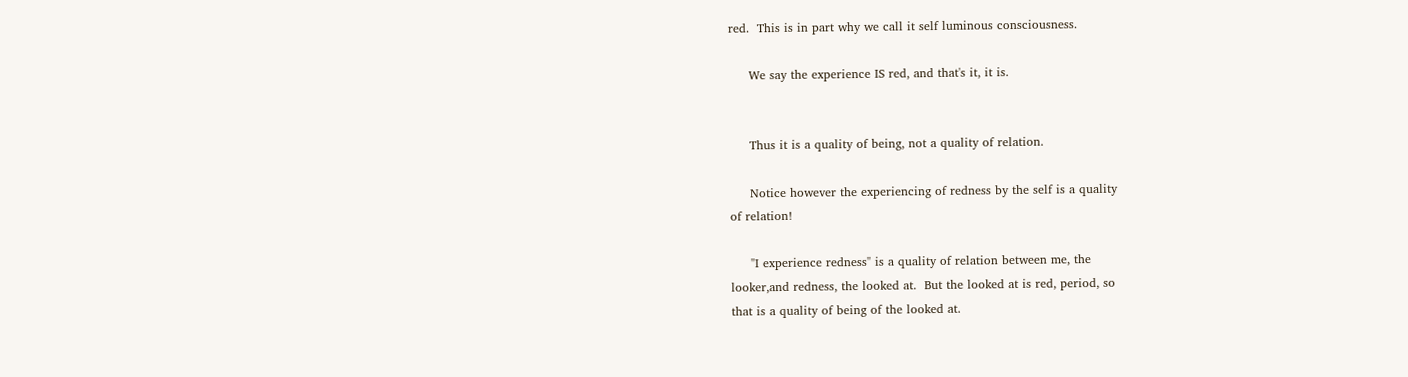red.  This is in part why we call it self luminous consciousness.

     We say the experience IS red, and that's it, it is.


     Thus it is a quality of being, not a quality of relation.

     Notice however the experiencing of redness by the self is a quality
of relation!

     "I experience redness" is a quality of relation between me, the
looker,and redness, the looked at.  But the looked at is red, period, so
that is a quality of being of the looked at.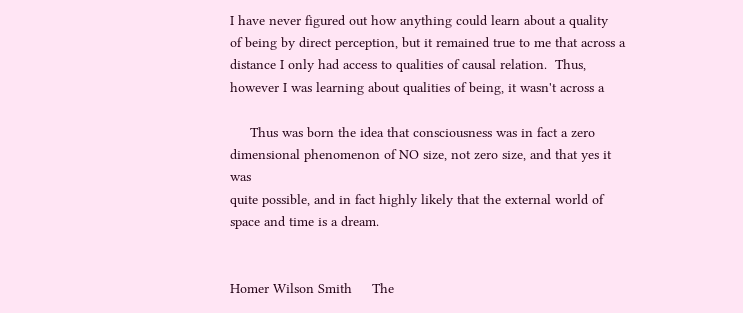I have never figured out how anything could learn about a quality
of being by direct perception, but it remained true to me that across a
distance I only had access to qualities of causal relation.  Thus,
however I was learning about qualities of being, it wasn't across a

     Thus was born the idea that consciousness was in fact a zero
dimensional phenomenon of NO size, not zero size, and that yes it was
quite possible, and in fact highly likely that the external world of
space and time is a dream.


Homer Wilson Smith     The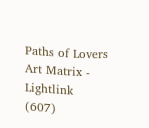Paths of Lovers    Art Matrix - Lightlink
(607)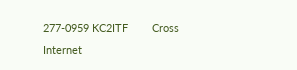277-0959 KC2ITF        Cross            Internet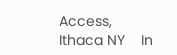Access, Ithaca NY    In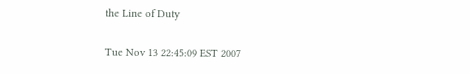the Line of Duty

Tue Nov 13 22:45:09 EST 2007